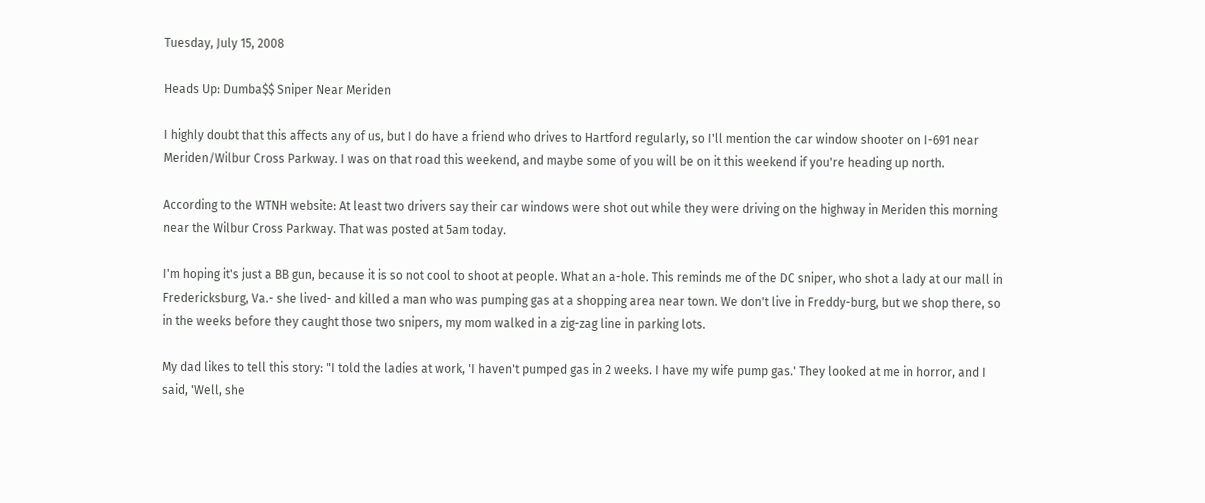Tuesday, July 15, 2008

Heads Up: Dumba$$ Sniper Near Meriden

I highly doubt that this affects any of us, but I do have a friend who drives to Hartford regularly, so I'll mention the car window shooter on I-691 near Meriden/Wilbur Cross Parkway. I was on that road this weekend, and maybe some of you will be on it this weekend if you're heading up north.

According to the WTNH website: At least two drivers say their car windows were shot out while they were driving on the highway in Meriden this morning near the Wilbur Cross Parkway. That was posted at 5am today.

I'm hoping it's just a BB gun, because it is so not cool to shoot at people. What an a-hole. This reminds me of the DC sniper, who shot a lady at our mall in Fredericksburg, Va.- she lived- and killed a man who was pumping gas at a shopping area near town. We don't live in Freddy-burg, but we shop there, so in the weeks before they caught those two snipers, my mom walked in a zig-zag line in parking lots.

My dad likes to tell this story: "I told the ladies at work, 'I haven't pumped gas in 2 weeks. I have my wife pump gas.' They looked at me in horror, and I said, 'Well, she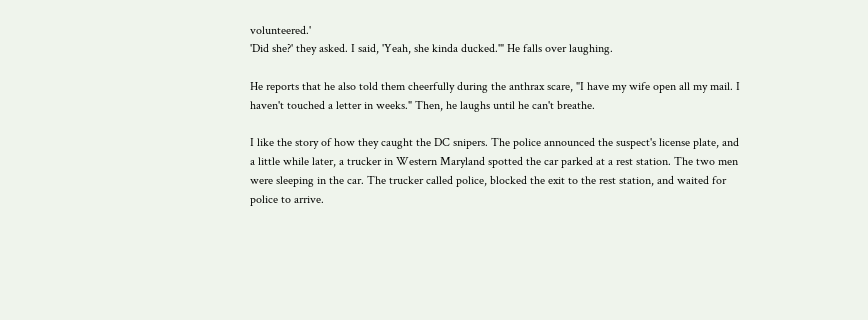volunteered.'
'Did she?' they asked. I said, 'Yeah, she kinda ducked.'" He falls over laughing.

He reports that he also told them cheerfully during the anthrax scare, "I have my wife open all my mail. I haven't touched a letter in weeks." Then, he laughs until he can't breathe.

I like the story of how they caught the DC snipers. The police announced the suspect's license plate, and a little while later, a trucker in Western Maryland spotted the car parked at a rest station. The two men were sleeping in the car. The trucker called police, blocked the exit to the rest station, and waited for police to arrive.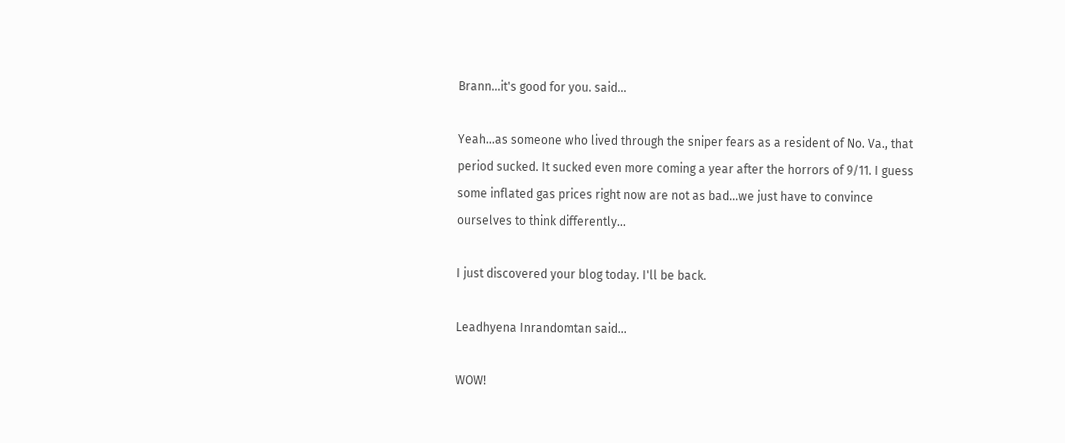Brann...it's good for you. said...

Yeah...as someone who lived through the sniper fears as a resident of No. Va., that period sucked. It sucked even more coming a year after the horrors of 9/11. I guess some inflated gas prices right now are not as bad...we just have to convince ourselves to think differently...

I just discovered your blog today. I'll be back.

Leadhyena Inrandomtan said...

WOW!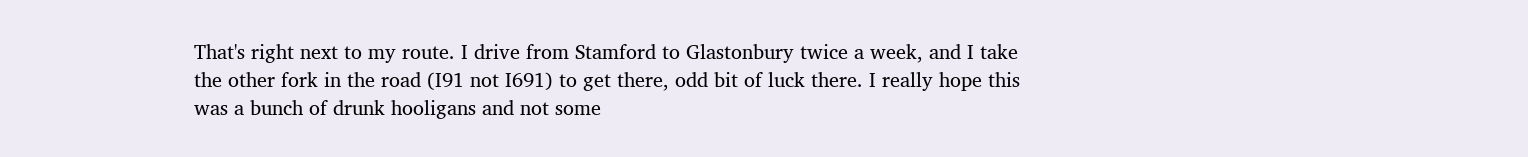That's right next to my route. I drive from Stamford to Glastonbury twice a week, and I take the other fork in the road (I91 not I691) to get there, odd bit of luck there. I really hope this was a bunch of drunk hooligans and not some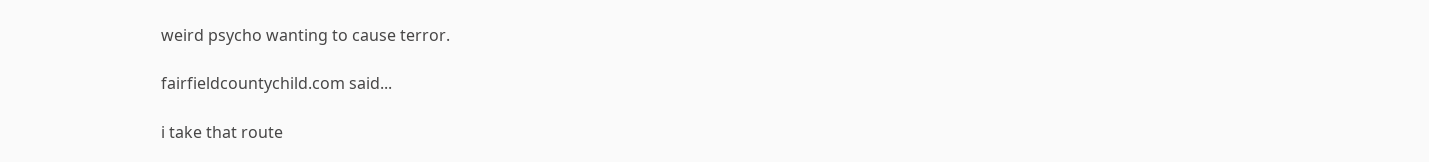weird psycho wanting to cause terror.

fairfieldcountychild.com said...

i take that route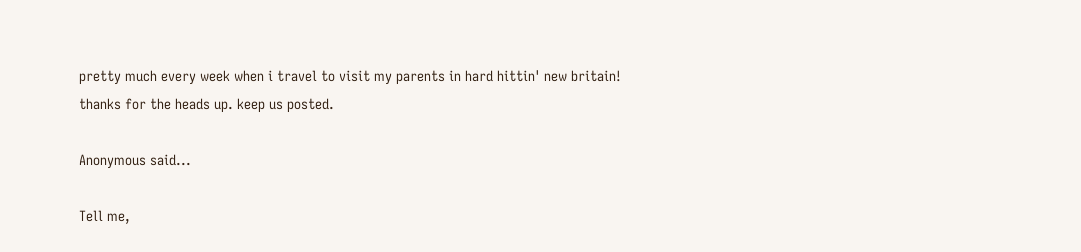pretty much every week when i travel to visit my parents in hard hittin' new britain! thanks for the heads up. keep us posted.

Anonymous said...

Tell me,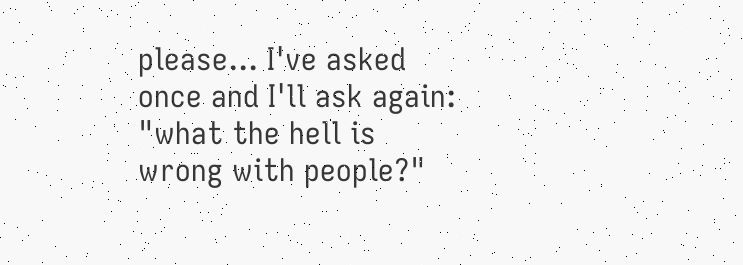please... I've asked once and I'll ask again: "what the hell is wrong with people?"